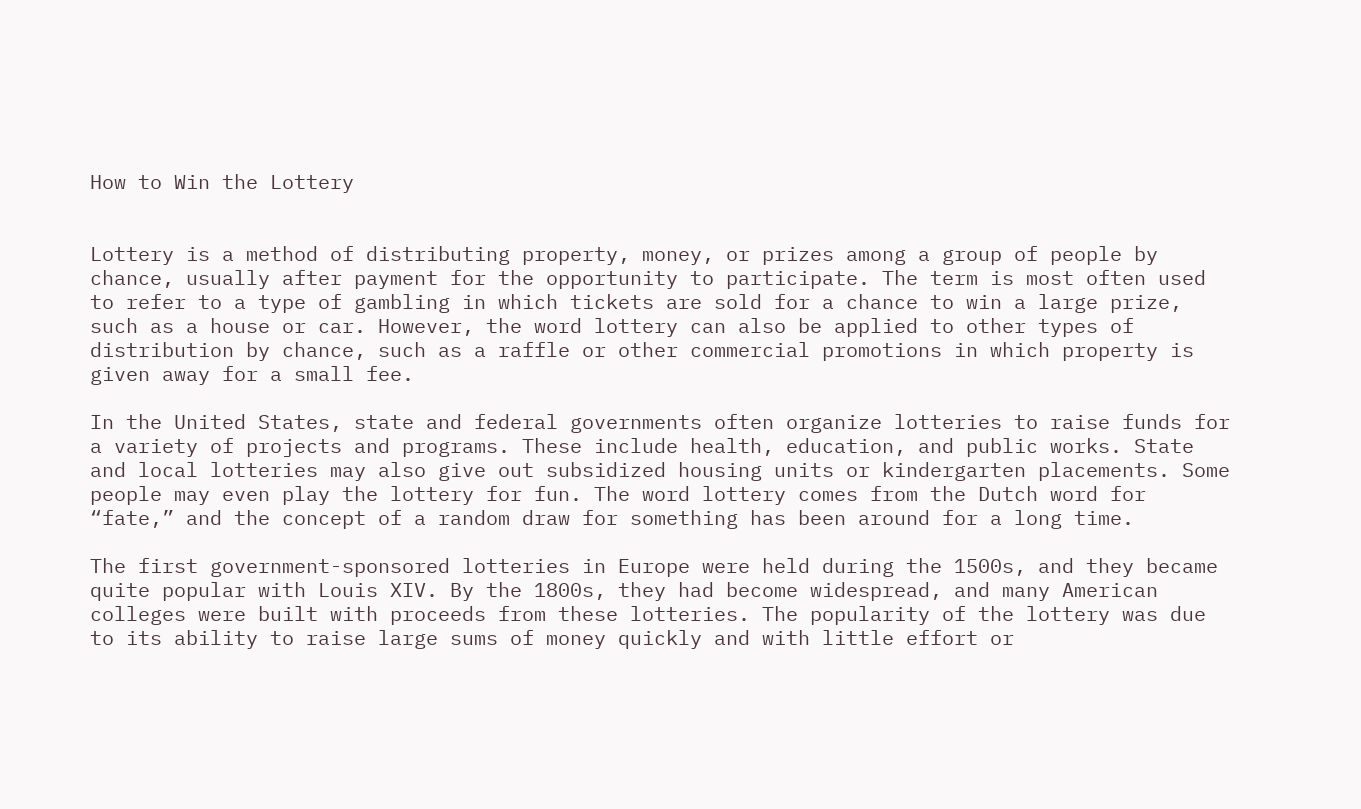How to Win the Lottery


Lottery is a method of distributing property, money, or prizes among a group of people by chance, usually after payment for the opportunity to participate. The term is most often used to refer to a type of gambling in which tickets are sold for a chance to win a large prize, such as a house or car. However, the word lottery can also be applied to other types of distribution by chance, such as a raffle or other commercial promotions in which property is given away for a small fee.

In the United States, state and federal governments often organize lotteries to raise funds for a variety of projects and programs. These include health, education, and public works. State and local lotteries may also give out subsidized housing units or kindergarten placements. Some people may even play the lottery for fun. The word lottery comes from the Dutch word for “fate,” and the concept of a random draw for something has been around for a long time.

The first government-sponsored lotteries in Europe were held during the 1500s, and they became quite popular with Louis XIV. By the 1800s, they had become widespread, and many American colleges were built with proceeds from these lotteries. The popularity of the lottery was due to its ability to raise large sums of money quickly and with little effort or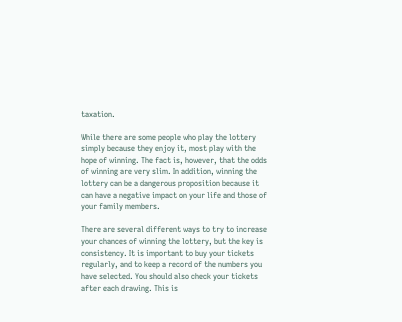taxation.

While there are some people who play the lottery simply because they enjoy it, most play with the hope of winning. The fact is, however, that the odds of winning are very slim. In addition, winning the lottery can be a dangerous proposition because it can have a negative impact on your life and those of your family members.

There are several different ways to try to increase your chances of winning the lottery, but the key is consistency. It is important to buy your tickets regularly, and to keep a record of the numbers you have selected. You should also check your tickets after each drawing. This is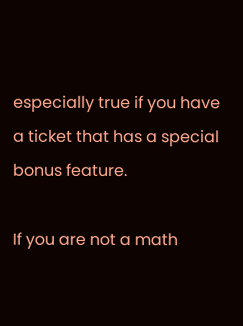especially true if you have a ticket that has a special bonus feature.

If you are not a math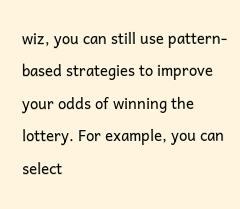wiz, you can still use pattern-based strategies to improve your odds of winning the lottery. For example, you can select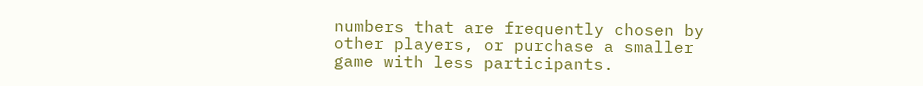numbers that are frequently chosen by other players, or purchase a smaller game with less participants.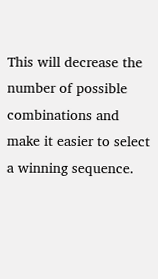This will decrease the number of possible combinations and make it easier to select a winning sequence.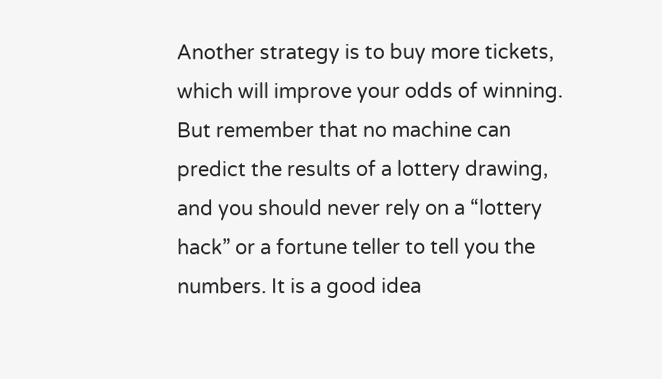Another strategy is to buy more tickets, which will improve your odds of winning. But remember that no machine can predict the results of a lottery drawing, and you should never rely on a “lottery hack” or a fortune teller to tell you the numbers. It is a good idea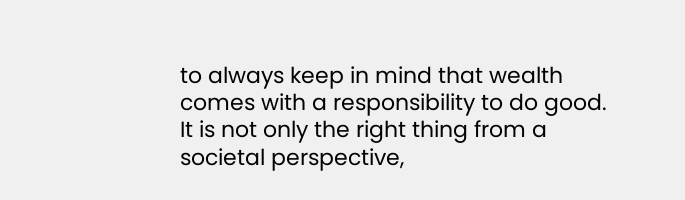to always keep in mind that wealth comes with a responsibility to do good. It is not only the right thing from a societal perspective,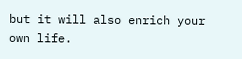but it will also enrich your own life.